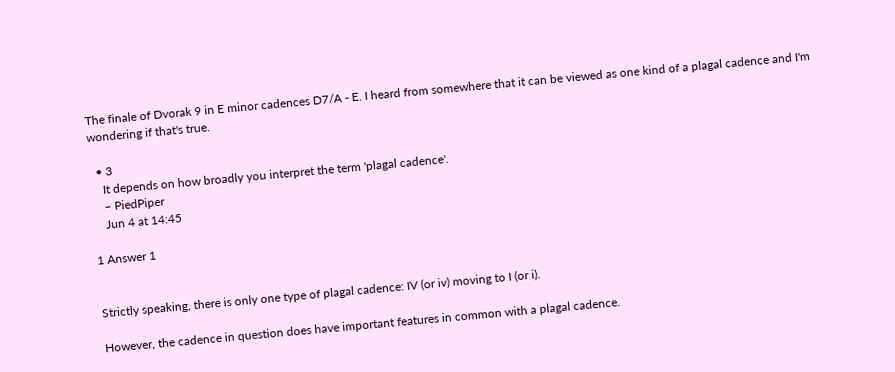The finale of Dvorak 9 in E minor cadences D7/A - E. I heard from somewhere that it can be viewed as one kind of a plagal cadence and I'm wondering if that's true.

  • 3
    It depends on how broadly you interpret the term 'plagal cadence'.
    – PiedPiper
    Jun 4 at 14:45

1 Answer 1


Strictly speaking, there is only one type of plagal cadence: IV (or iv) moving to I (or i).

However, the cadence in question does have important features in common with a plagal cadence.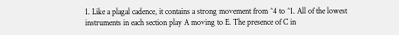1. Like a plagal cadence, it contains a strong movement from ^4 to ^1. All of the lowest instruments in each section play A moving to E. The presence of C in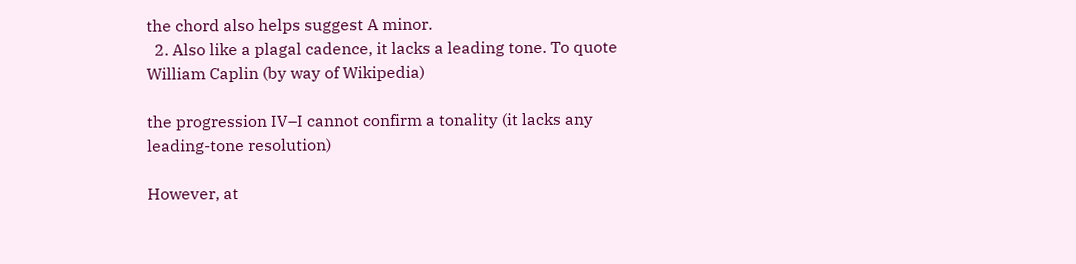the chord also helps suggest A minor.
  2. Also like a plagal cadence, it lacks a leading tone. To quote William Caplin (by way of Wikipedia)

the progression IV–I cannot confirm a tonality (it lacks any leading-tone resolution)

However, at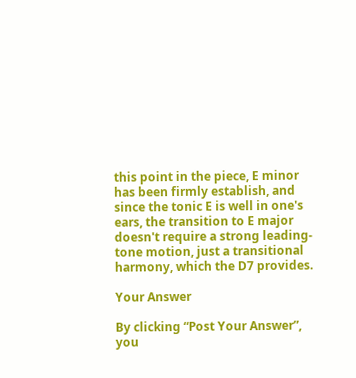this point in the piece, E minor has been firmly establish, and since the tonic E is well in one's ears, the transition to E major doesn't require a strong leading-tone motion, just a transitional harmony, which the D7 provides.

Your Answer

By clicking “Post Your Answer”, you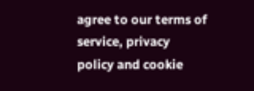agree to our terms of service, privacy policy and cookie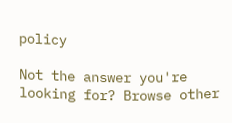policy

Not the answer you're looking for? Browse other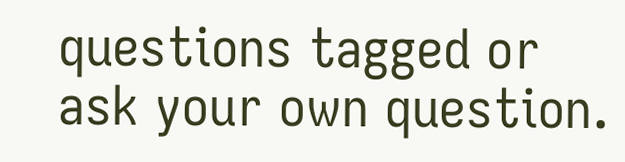questions tagged or ask your own question.